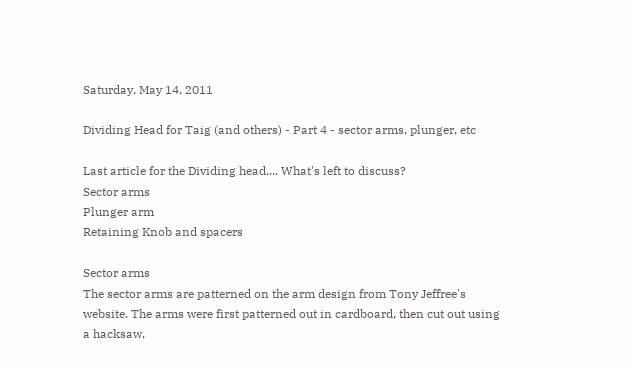Saturday, May 14, 2011

Dividing Head for Taig (and others) - Part 4 - sector arms, plunger, etc

Last article for the Dividing head.... What's left to discuss?
Sector arms
Plunger arm
Retaining Knob and spacers

Sector arms
The sector arms are patterned on the arm design from Tony Jeffree's website. The arms were first patterned out in cardboard, then cut out using a hacksaw,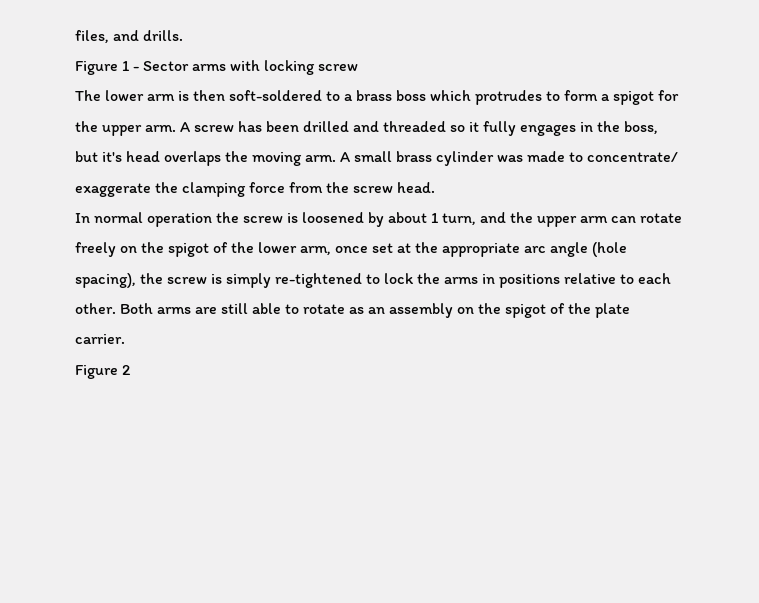files, and drills.
Figure 1 - Sector arms with locking screw
The lower arm is then soft-soldered to a brass boss which protrudes to form a spigot for the upper arm. A screw has been drilled and threaded so it fully engages in the boss, but it's head overlaps the moving arm. A small brass cylinder was made to concentrate/ exaggerate the clamping force from the screw head.
In normal operation the screw is loosened by about 1 turn, and the upper arm can rotate freely on the spigot of the lower arm, once set at the appropriate arc angle (hole spacing), the screw is simply re-tightened to lock the arms in positions relative to each other. Both arms are still able to rotate as an assembly on the spigot of the plate carrier.
Figure 2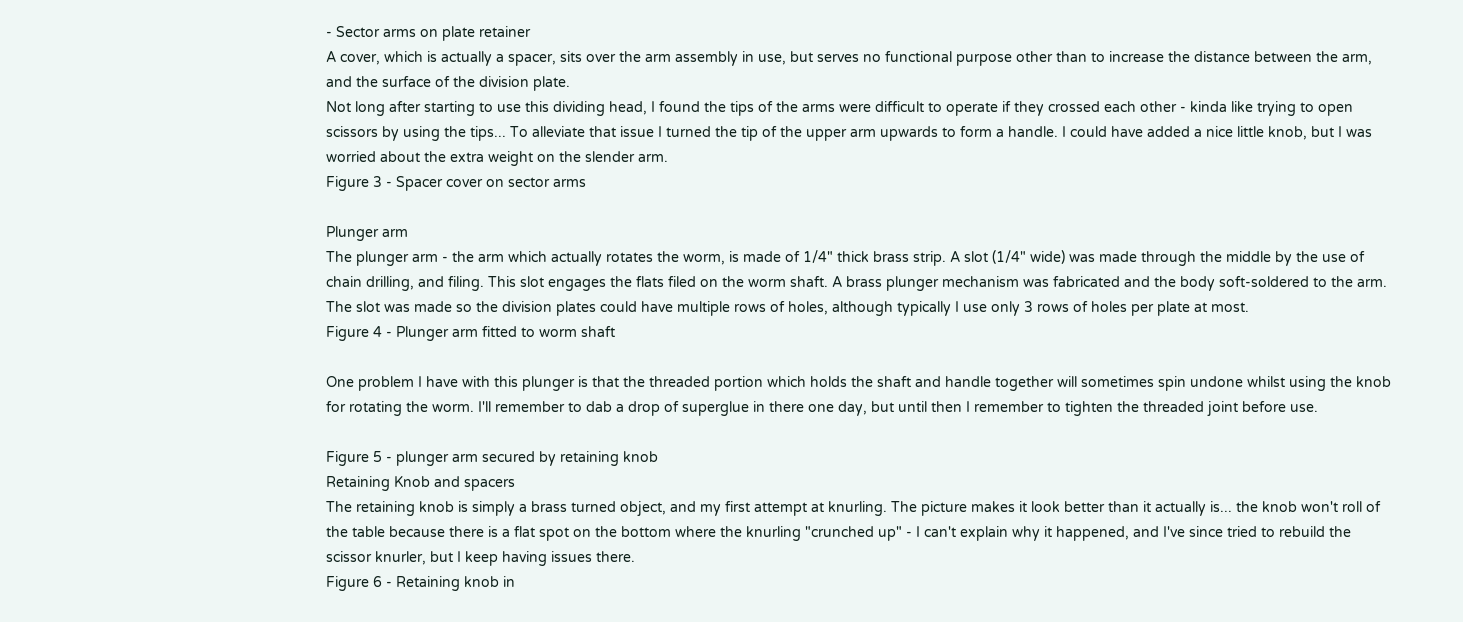- Sector arms on plate retainer
A cover, which is actually a spacer, sits over the arm assembly in use, but serves no functional purpose other than to increase the distance between the arm, and the surface of the division plate.
Not long after starting to use this dividing head, I found the tips of the arms were difficult to operate if they crossed each other - kinda like trying to open scissors by using the tips... To alleviate that issue I turned the tip of the upper arm upwards to form a handle. I could have added a nice little knob, but I was worried about the extra weight on the slender arm.
Figure 3 - Spacer cover on sector arms

Plunger arm
The plunger arm - the arm which actually rotates the worm, is made of 1/4" thick brass strip. A slot (1/4" wide) was made through the middle by the use of chain drilling, and filing. This slot engages the flats filed on the worm shaft. A brass plunger mechanism was fabricated and the body soft-soldered to the arm.
The slot was made so the division plates could have multiple rows of holes, although typically I use only 3 rows of holes per plate at most.
Figure 4 - Plunger arm fitted to worm shaft

One problem I have with this plunger is that the threaded portion which holds the shaft and handle together will sometimes spin undone whilst using the knob for rotating the worm. I'll remember to dab a drop of superglue in there one day, but until then I remember to tighten the threaded joint before use.

Figure 5 - plunger arm secured by retaining knob
Retaining Knob and spacers
The retaining knob is simply a brass turned object, and my first attempt at knurling. The picture makes it look better than it actually is... the knob won't roll of the table because there is a flat spot on the bottom where the knurling "crunched up" - I can't explain why it happened, and I've since tried to rebuild the scissor knurler, but I keep having issues there.
Figure 6 - Retaining knob in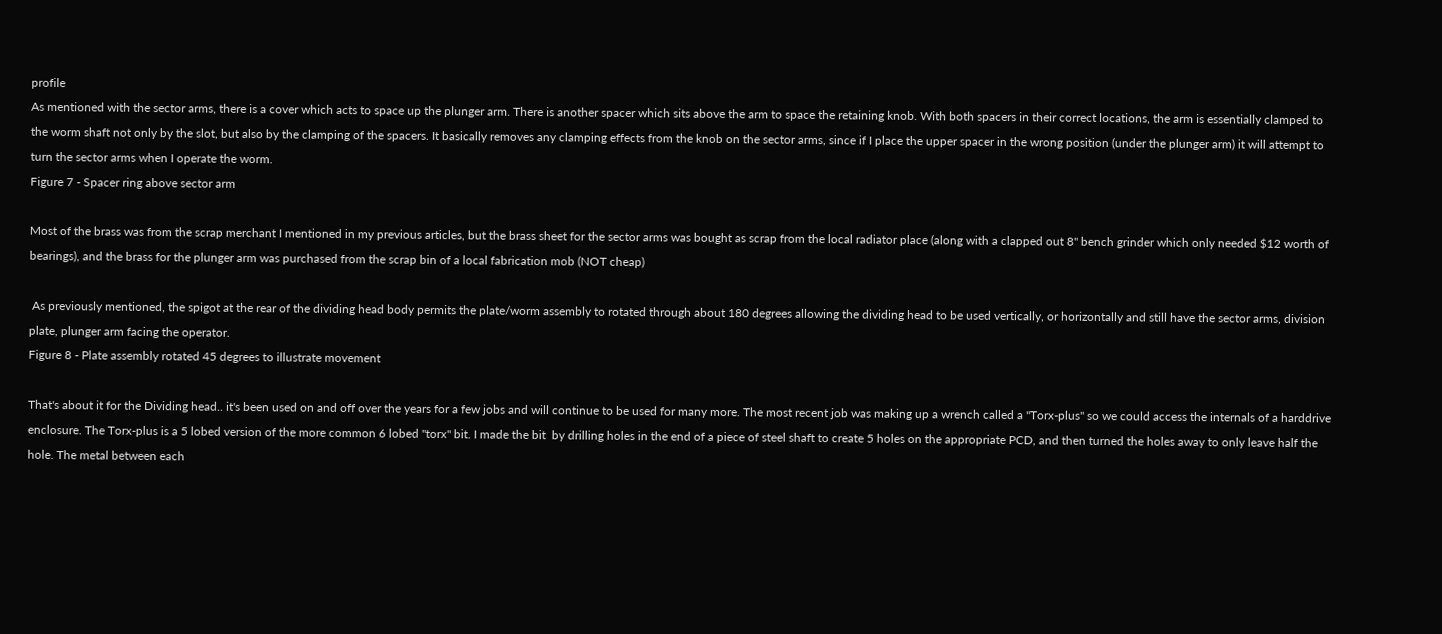profile
As mentioned with the sector arms, there is a cover which acts to space up the plunger arm. There is another spacer which sits above the arm to space the retaining knob. With both spacers in their correct locations, the arm is essentially clamped to the worm shaft not only by the slot, but also by the clamping of the spacers. It basically removes any clamping effects from the knob on the sector arms, since if I place the upper spacer in the wrong position (under the plunger arm) it will attempt to turn the sector arms when I operate the worm.
Figure 7 - Spacer ring above sector arm

Most of the brass was from the scrap merchant I mentioned in my previous articles, but the brass sheet for the sector arms was bought as scrap from the local radiator place (along with a clapped out 8" bench grinder which only needed $12 worth of bearings), and the brass for the plunger arm was purchased from the scrap bin of a local fabrication mob (NOT cheap)

 As previously mentioned, the spigot at the rear of the dividing head body permits the plate/worm assembly to rotated through about 180 degrees allowing the dividing head to be used vertically, or horizontally and still have the sector arms, division plate, plunger arm facing the operator.
Figure 8 - Plate assembly rotated 45 degrees to illustrate movement

That's about it for the Dividing head.. it's been used on and off over the years for a few jobs and will continue to be used for many more. The most recent job was making up a wrench called a "Torx-plus" so we could access the internals of a harddrive enclosure. The Torx-plus is a 5 lobed version of the more common 6 lobed "torx" bit. I made the bit  by drilling holes in the end of a piece of steel shaft to create 5 holes on the appropriate PCD, and then turned the holes away to only leave half the hole. The metal between each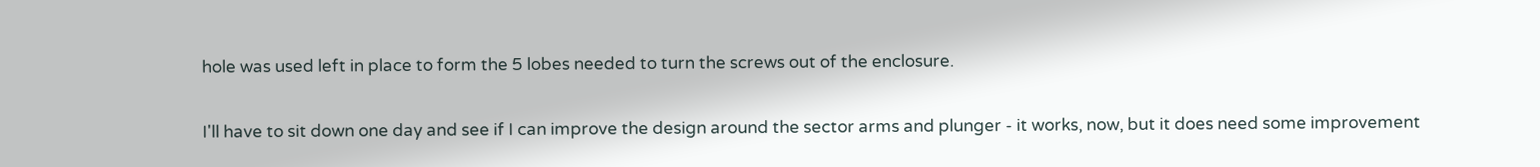hole was used left in place to form the 5 lobes needed to turn the screws out of the enclosure.

I'll have to sit down one day and see if I can improve the design around the sector arms and plunger - it works, now, but it does need some improvement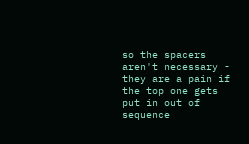so the spacers aren't necessary - they are a pain if the top one gets put in out of sequence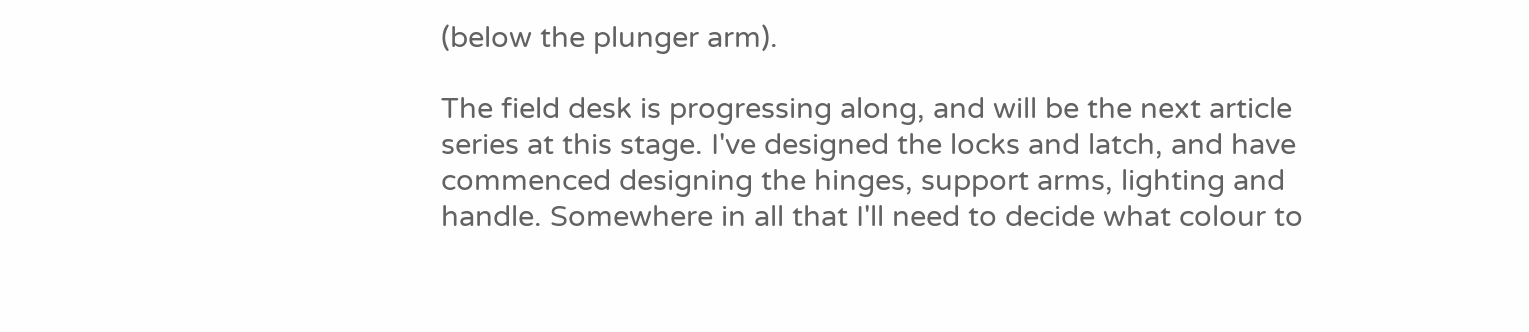(below the plunger arm).

The field desk is progressing along, and will be the next article series at this stage. I've designed the locks and latch, and have commenced designing the hinges, support arms, lighting and handle. Somewhere in all that I'll need to decide what colour to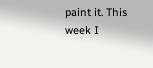paint it. This week I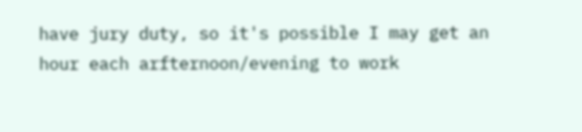have jury duty, so it's possible I may get an hour each arfternoon/evening to work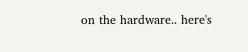on the hardware.. here's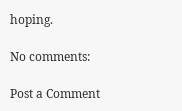hoping.

No comments:

Post a Comment